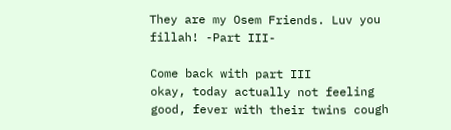They are my Osem Friends. Luv you fillah! -Part III-

Come back with part III
okay, today actually not feeling good, fever with their twins cough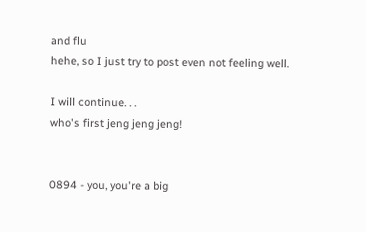and flu
hehe, so I just try to post even not feeling well.

I will continue. . .
who's first jeng jeng jeng!


0894 - you, you're a big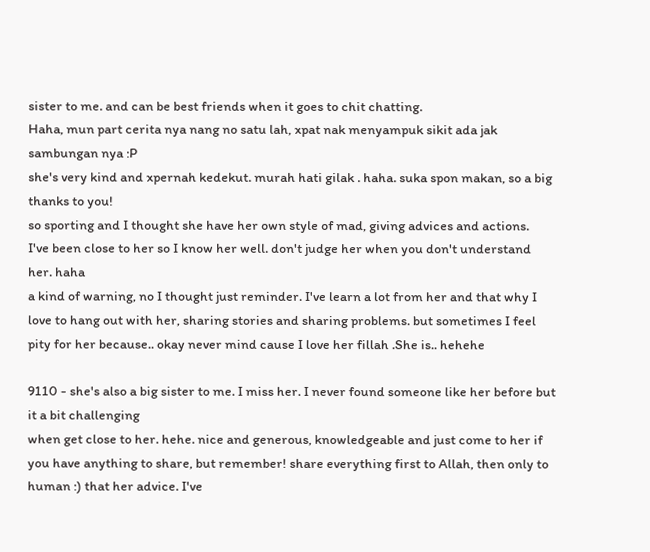sister to me. and can be best friends when it goes to chit chatting.
Haha, mun part cerita nya nang no satu lah, xpat nak menyampuk sikit ada jak sambungan nya :P
she's very kind and xpernah kedekut. murah hati gilak . haha. suka spon makan, so a big thanks to you!
so sporting and I thought she have her own style of mad, giving advices and actions.
I've been close to her so I know her well. don't judge her when you don't understand her. haha
a kind of warning, no I thought just reminder. I've learn a lot from her and that why I love to hang out with her, sharing stories and sharing problems. but sometimes I feel pity for her because.. okay never mind cause I love her fillah .She is.. hehehe

9110 - she's also a big sister to me. I miss her. I never found someone like her before but it a bit challenging
when get close to her. hehe. nice and generous, knowledgeable and just come to her if you have anything to share, but remember! share everything first to Allah, then only to human :) that her advice. I've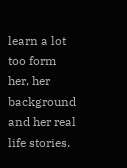learn a lot too form her, her background and her real life stories.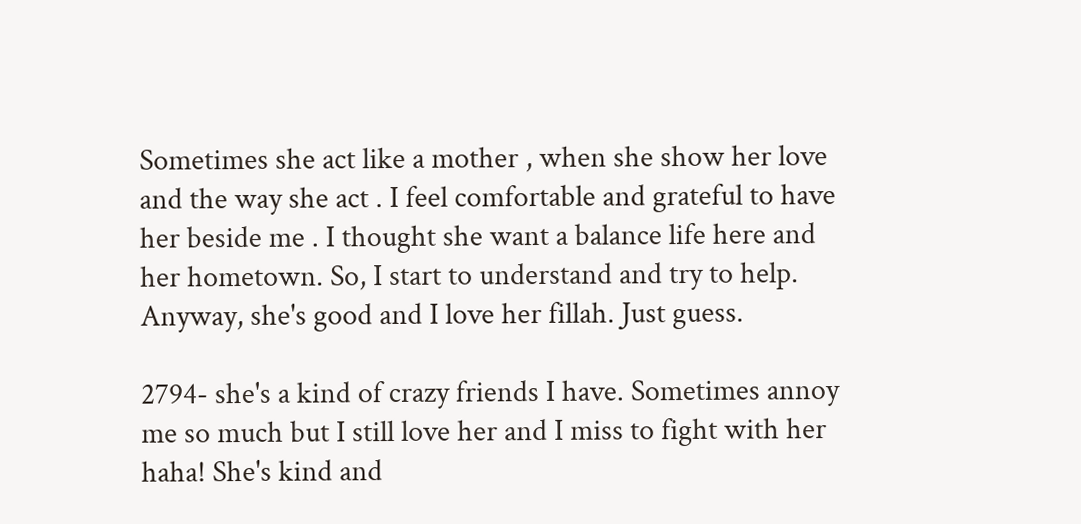Sometimes she act like a mother , when she show her love and the way she act . I feel comfortable and grateful to have her beside me . I thought she want a balance life here and her hometown. So, I start to understand and try to help. Anyway, she's good and I love her fillah. Just guess.

2794- she's a kind of crazy friends I have. Sometimes annoy me so much but I still love her and I miss to fight with her haha! She's kind and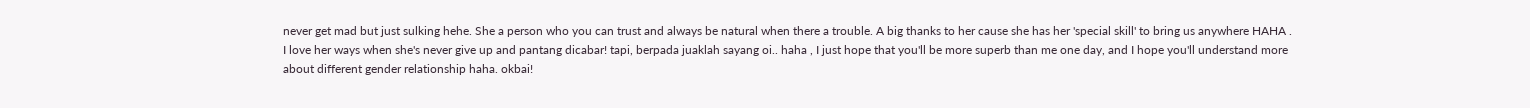never get mad but just sulking hehe. She a person who you can trust and always be natural when there a trouble. A big thanks to her cause she has her 'special skill' to bring us anywhere HAHA . I love her ways when she's never give up and pantang dicabar! tapi, berpada juaklah sayang oi.. haha , I just hope that you'll be more superb than me one day, and I hope you'll understand more about different gender relationship haha. okbai!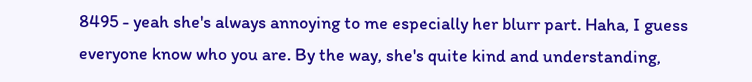8495 - yeah she's always annoying to me especially her blurr part. Haha, I guess everyone know who you are. By the way, she's quite kind and understanding,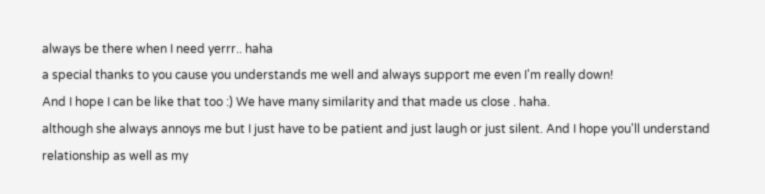always be there when I need yerrr.. haha
a special thanks to you cause you understands me well and always support me even I'm really down!
And I hope I can be like that too :) We have many similarity and that made us close . haha.
although she always annoys me but I just have to be patient and just laugh or just silent. And I hope you'll understand relationship as well as my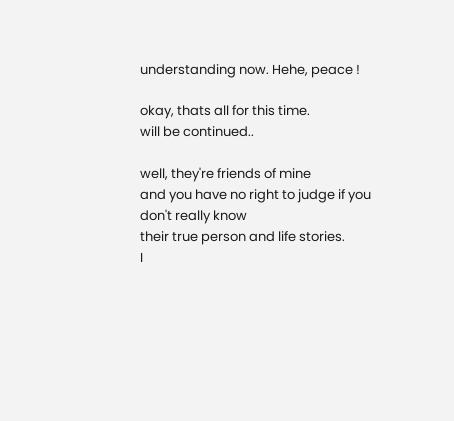understanding now. Hehe, peace !

okay, thats all for this time.
will be continued..

well, they're friends of mine
and you have no right to judge if you don't really know
their true person and life stories.
I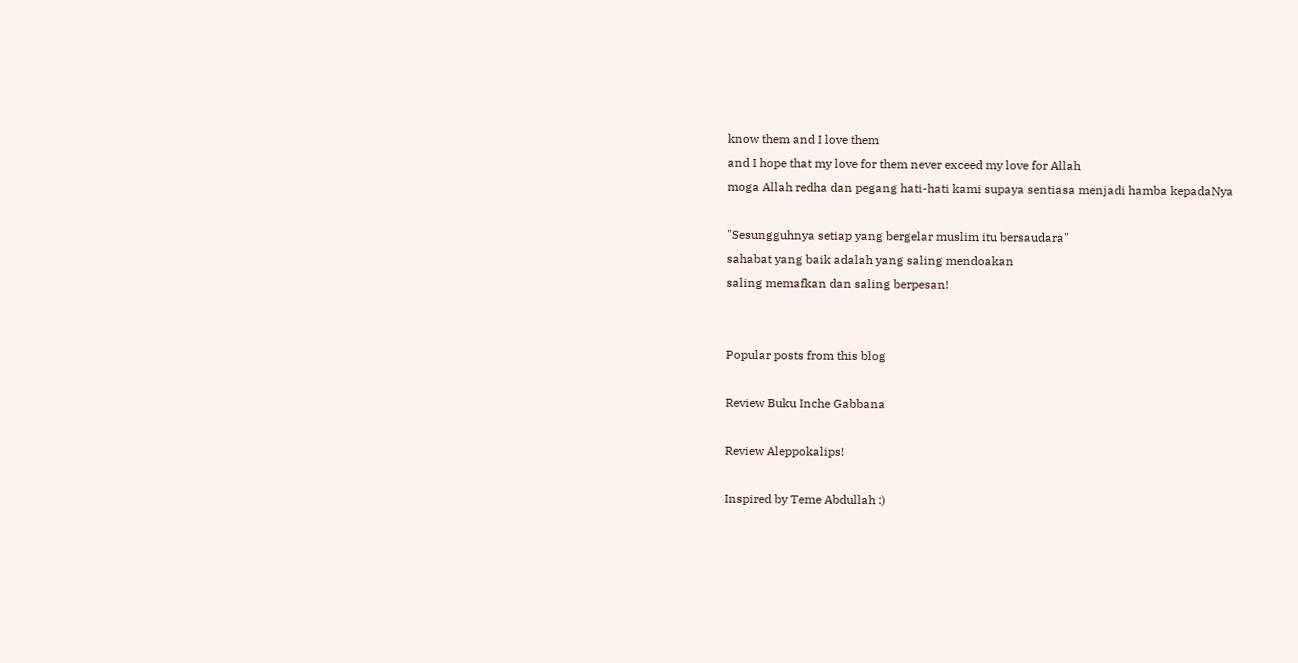know them and I love them
and I hope that my love for them never exceed my love for Allah
moga Allah redha dan pegang hati-hati kami supaya sentiasa menjadi hamba kepadaNya

"Sesungguhnya setiap yang bergelar muslim itu bersaudara"
sahabat yang baik adalah yang saling mendoakan
saling memafkan dan saling berpesan!


Popular posts from this blog

Review Buku Inche Gabbana

Review Aleppokalips!

Inspired by Teme Abdullah :)